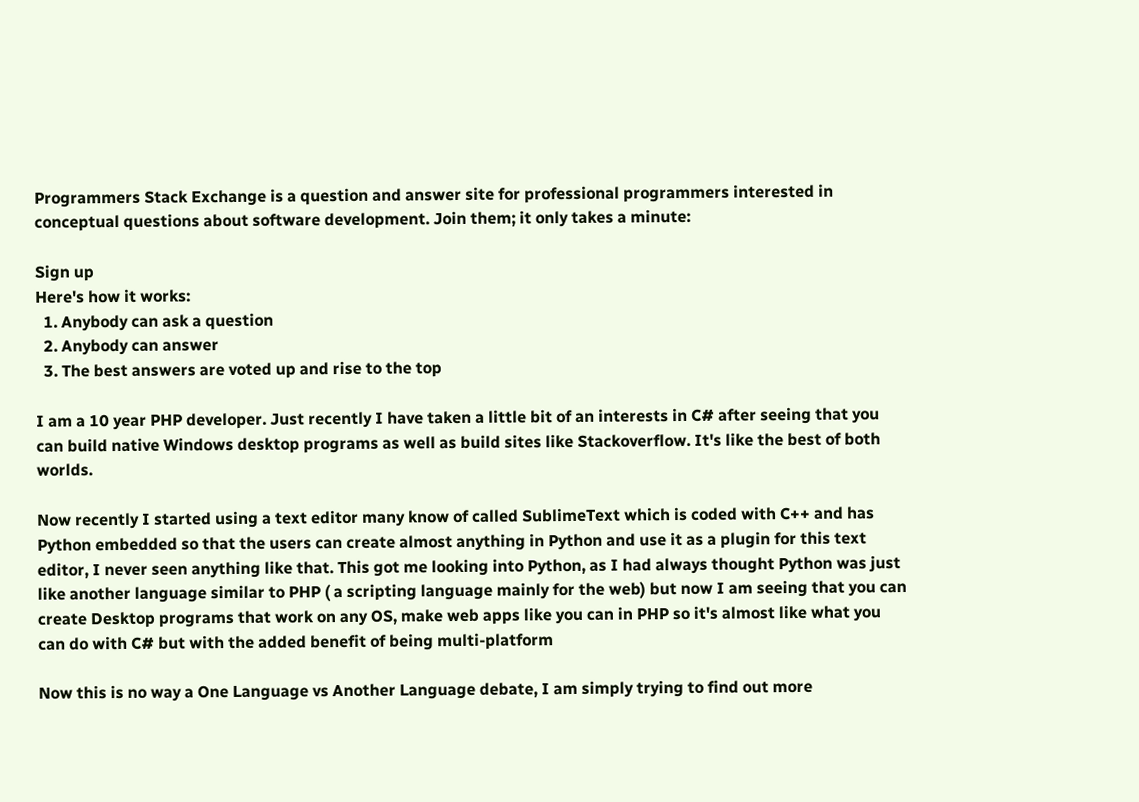Programmers Stack Exchange is a question and answer site for professional programmers interested in conceptual questions about software development. Join them; it only takes a minute:

Sign up
Here's how it works:
  1. Anybody can ask a question
  2. Anybody can answer
  3. The best answers are voted up and rise to the top

I am a 10 year PHP developer. Just recently I have taken a little bit of an interests in C# after seeing that you can build native Windows desktop programs as well as build sites like Stackoverflow. It's like the best of both worlds.

Now recently I started using a text editor many know of called SublimeText which is coded with C++ and has Python embedded so that the users can create almost anything in Python and use it as a plugin for this text editor, I never seen anything like that. This got me looking into Python, as I had always thought Python was just like another language similar to PHP ( a scripting language mainly for the web) but now I am seeing that you can create Desktop programs that work on any OS, make web apps like you can in PHP so it's almost like what you can do with C# but with the added benefit of being multi-platform

Now this is no way a One Language vs Another Language debate, I am simply trying to find out more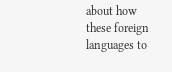about how these foreign languages to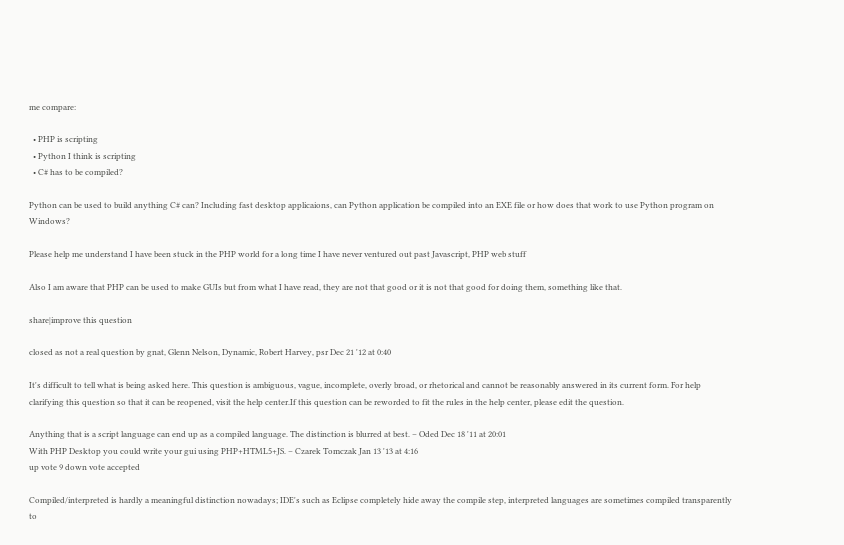me compare:

  • PHP is scripting
  • Python I think is scripting
  • C# has to be compiled?

Python can be used to build anything C# can? Including fast desktop applicaions, can Python application be compiled into an EXE file or how does that work to use Python program on Windows?

Please help me understand I have been stuck in the PHP world for a long time I have never ventured out past Javascript, PHP web stuff

Also I am aware that PHP can be used to make GUIs but from what I have read, they are not that good or it is not that good for doing them, something like that.

share|improve this question

closed as not a real question by gnat, Glenn Nelson, Dynamic, Robert Harvey, psr Dec 21 '12 at 0:40

It's difficult to tell what is being asked here. This question is ambiguous, vague, incomplete, overly broad, or rhetorical and cannot be reasonably answered in its current form. For help clarifying this question so that it can be reopened, visit the help center.If this question can be reworded to fit the rules in the help center, please edit the question.

Anything that is a script language can end up as a compiled language. The distinction is blurred at best. – Oded Dec 18 '11 at 20:01
With PHP Desktop you could write your gui using PHP+HTML5+JS. – Czarek Tomczak Jan 13 '13 at 4:16
up vote 9 down vote accepted

Compiled/interpreted is hardly a meaningful distinction nowadays; IDE's such as Eclipse completely hide away the compile step, interpreted languages are sometimes compiled transparently to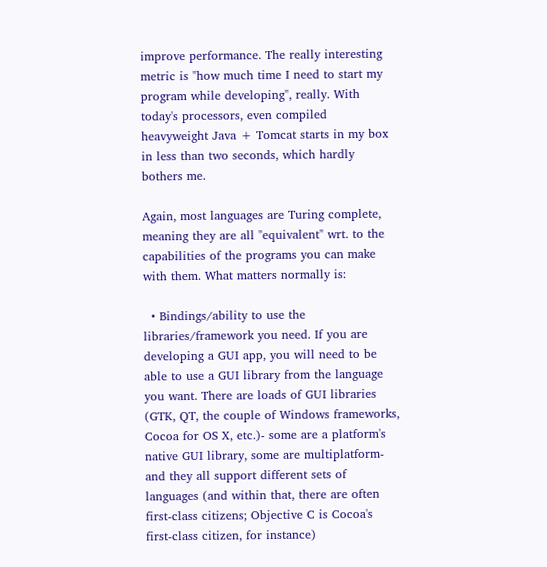improve performance. The really interesting metric is "how much time I need to start my program while developing", really. With today's processors, even compiled heavyweight Java + Tomcat starts in my box in less than two seconds, which hardly bothers me.

Again, most languages are Turing complete, meaning they are all "equivalent" wrt. to the capabilities of the programs you can make with them. What matters normally is:

  • Bindings/ability to use the libraries/framework you need. If you are developing a GUI app, you will need to be able to use a GUI library from the language you want. There are loads of GUI libraries (GTK, QT, the couple of Windows frameworks, Cocoa for OS X, etc.)- some are a platform's native GUI library, some are multiplatform- and they all support different sets of languages (and within that, there are often first-class citizens; Objective C is Cocoa's first-class citizen, for instance)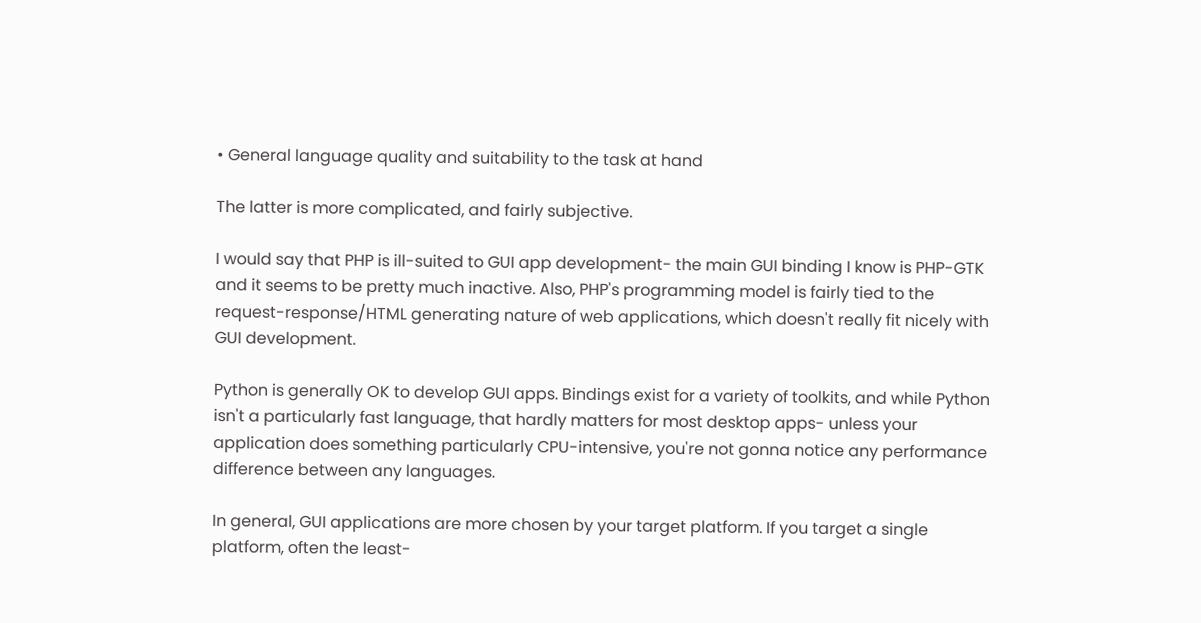• General language quality and suitability to the task at hand

The latter is more complicated, and fairly subjective.

I would say that PHP is ill-suited to GUI app development- the main GUI binding I know is PHP-GTK and it seems to be pretty much inactive. Also, PHP's programming model is fairly tied to the request-response/HTML generating nature of web applications, which doesn't really fit nicely with GUI development.

Python is generally OK to develop GUI apps. Bindings exist for a variety of toolkits, and while Python isn't a particularly fast language, that hardly matters for most desktop apps- unless your application does something particularly CPU-intensive, you're not gonna notice any performance difference between any languages.

In general, GUI applications are more chosen by your target platform. If you target a single platform, often the least-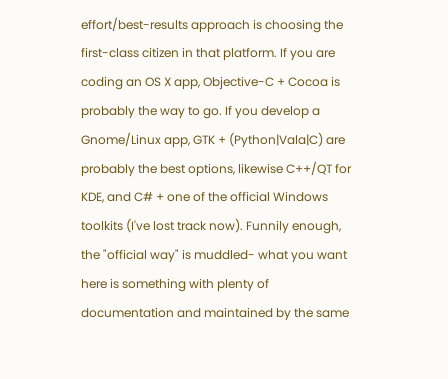effort/best-results approach is choosing the first-class citizen in that platform. If you are coding an OS X app, Objective-C + Cocoa is probably the way to go. If you develop a Gnome/Linux app, GTK + (Python|Vala|C) are probably the best options, likewise C++/QT for KDE, and C# + one of the official Windows toolkits (I've lost track now). Funnily enough, the "official way" is muddled- what you want here is something with plenty of documentation and maintained by the same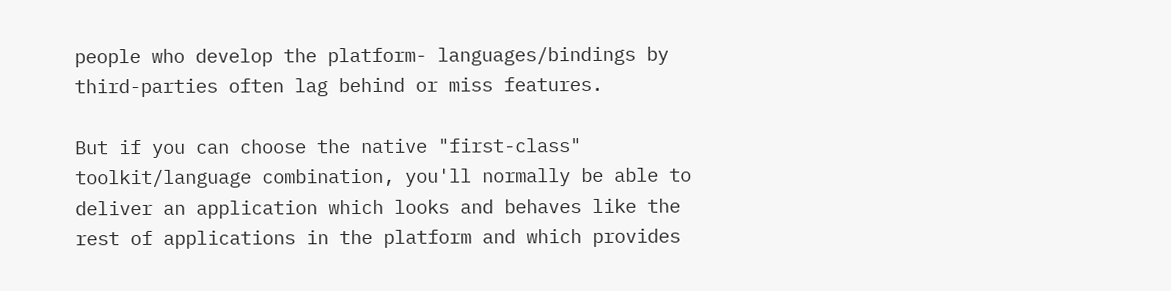people who develop the platform- languages/bindings by third-parties often lag behind or miss features.

But if you can choose the native "first-class" toolkit/language combination, you'll normally be able to deliver an application which looks and behaves like the rest of applications in the platform and which provides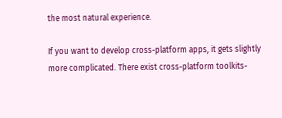the most natural experience.

If you want to develop cross-platform apps, it gets slightly more complicated. There exist cross-platform toolkits-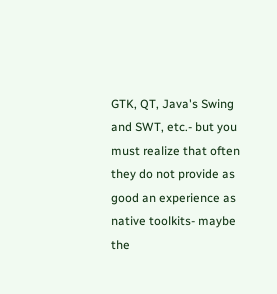GTK, QT, Java's Swing and SWT, etc.- but you must realize that often they do not provide as good an experience as native toolkits- maybe the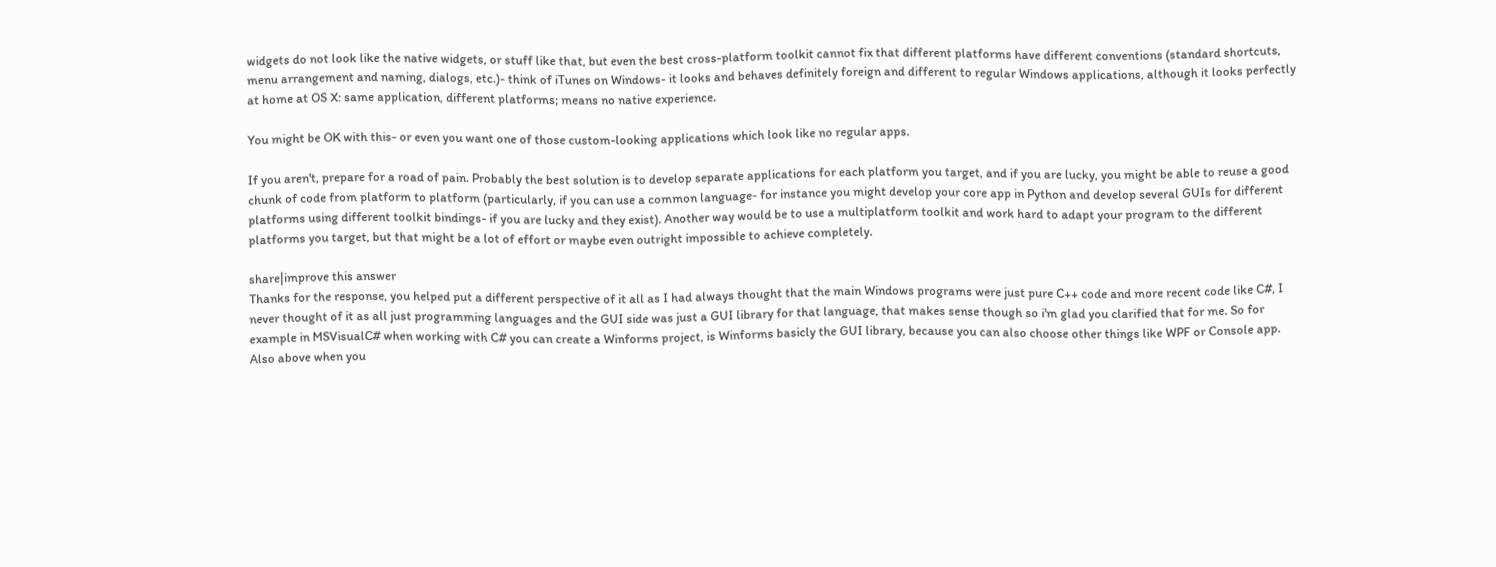widgets do not look like the native widgets, or stuff like that, but even the best cross-platform toolkit cannot fix that different platforms have different conventions (standard shortcuts, menu arrangement and naming, dialogs, etc.)- think of iTunes on Windows- it looks and behaves definitely foreign and different to regular Windows applications, although it looks perfectly at home at OS X: same application, different platforms; means no native experience.

You might be OK with this- or even you want one of those custom-looking applications which look like no regular apps.

If you aren't, prepare for a road of pain. Probably the best solution is to develop separate applications for each platform you target, and if you are lucky, you might be able to reuse a good chunk of code from platform to platform (particularly, if you can use a common language- for instance you might develop your core app in Python and develop several GUIs for different platforms using different toolkit bindings- if you are lucky and they exist). Another way would be to use a multiplatform toolkit and work hard to adapt your program to the different platforms you target, but that might be a lot of effort or maybe even outright impossible to achieve completely.

share|improve this answer
Thanks for the response, you helped put a different perspective of it all as I had always thought that the main Windows programs were just pure C++ code and more recent code like C#, I never thought of it as all just programming languages and the GUI side was just a GUI library for that language, that makes sense though so i'm glad you clarified that for me. So for example in MSVisualC# when working with C# you can create a Winforms project, is Winforms basicly the GUI library, because you can also choose other things like WPF or Console app. Also above when you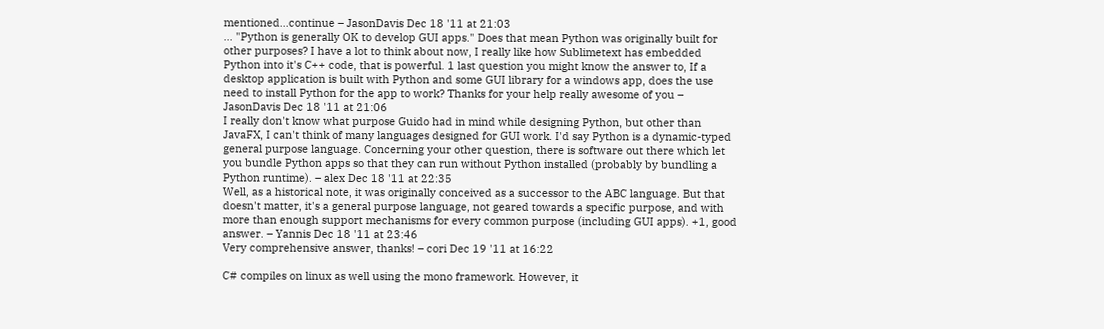mentioned...continue – JasonDavis Dec 18 '11 at 21:03
... "Python is generally OK to develop GUI apps." Does that mean Python was originally built for other purposes? I have a lot to think about now, I really like how Sublimetext has embedded Python into it's C++ code, that is powerful. 1 last question you might know the answer to, If a desktop application is built with Python and some GUI library for a windows app, does the use need to install Python for the app to work? Thanks for your help really awesome of you – JasonDavis Dec 18 '11 at 21:06
I really don't know what purpose Guido had in mind while designing Python, but other than JavaFX, I can't think of many languages designed for GUI work. I'd say Python is a dynamic-typed general purpose language. Concerning your other question, there is software out there which let you bundle Python apps so that they can run without Python installed (probably by bundling a Python runtime). – alex Dec 18 '11 at 22:35
Well, as a historical note, it was originally conceived as a successor to the ABC language. But that doesn't matter, it's a general purpose language, not geared towards a specific purpose, and with more than enough support mechanisms for every common purpose (including GUI apps). +1, good answer. – Yannis Dec 18 '11 at 23:46
Very comprehensive answer, thanks! – cori Dec 19 '11 at 16:22

C# compiles on linux as well using the mono framework. However, it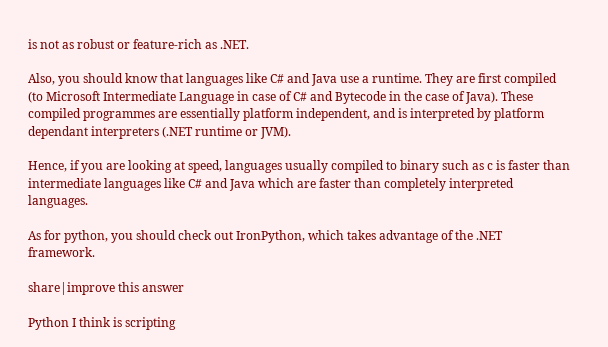is not as robust or feature-rich as .NET.

Also, you should know that languages like C# and Java use a runtime. They are first compiled (to Microsoft Intermediate Language in case of C# and Bytecode in the case of Java). These compiled programmes are essentially platform independent, and is interpreted by platform dependant interpreters (.NET runtime or JVM).

Hence, if you are looking at speed, languages usually compiled to binary such as c is faster than intermediate languages like C# and Java which are faster than completely interpreted languages.

As for python, you should check out IronPython, which takes advantage of the .NET framework.

share|improve this answer

Python I think is scripting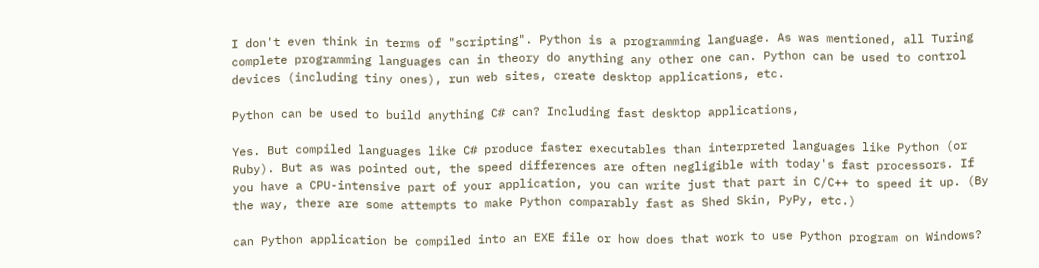I don't even think in terms of "scripting". Python is a programming language. As was mentioned, all Turing complete programming languages can in theory do anything any other one can. Python can be used to control devices (including tiny ones), run web sites, create desktop applications, etc.

Python can be used to build anything C# can? Including fast desktop applications,

Yes. But compiled languages like C# produce faster executables than interpreted languages like Python (or Ruby). But as was pointed out, the speed differences are often negligible with today's fast processors. If you have a CPU-intensive part of your application, you can write just that part in C/C++ to speed it up. (By the way, there are some attempts to make Python comparably fast as Shed Skin, PyPy, etc.)

can Python application be compiled into an EXE file or how does that work to use Python program on Windows?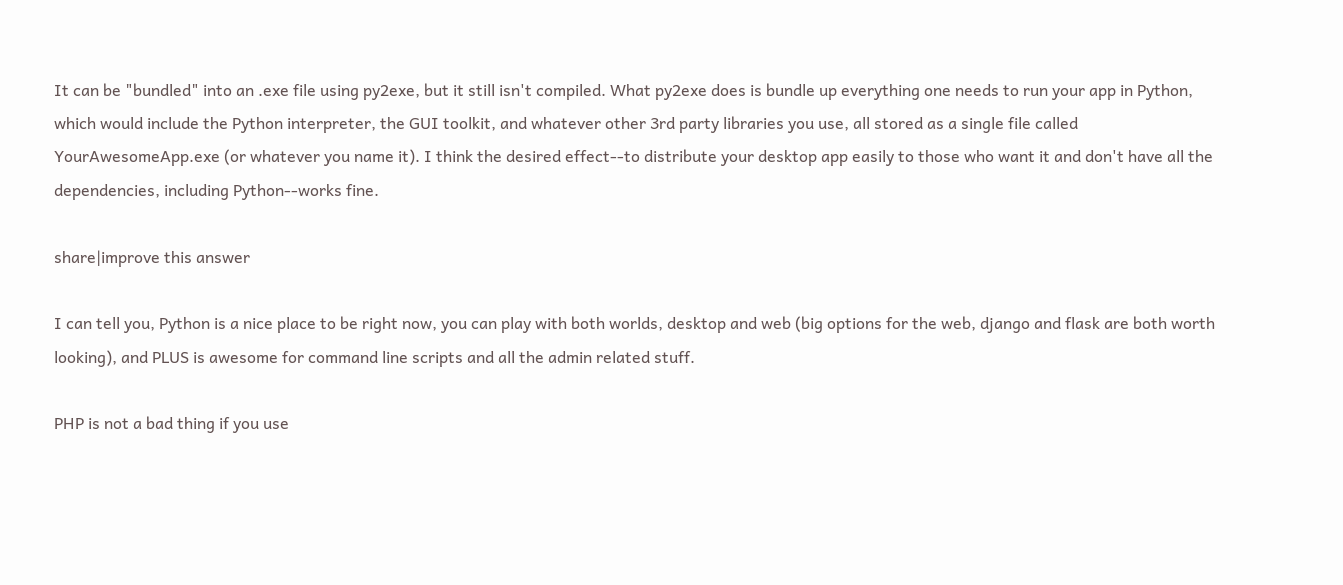It can be "bundled" into an .exe file using py2exe, but it still isn't compiled. What py2exe does is bundle up everything one needs to run your app in Python, which would include the Python interpreter, the GUI toolkit, and whatever other 3rd party libraries you use, all stored as a single file called YourAwesomeApp.exe (or whatever you name it). I think the desired effect--to distribute your desktop app easily to those who want it and don't have all the dependencies, including Python--works fine.

share|improve this answer

I can tell you, Python is a nice place to be right now, you can play with both worlds, desktop and web (big options for the web, django and flask are both worth looking), and PLUS is awesome for command line scripts and all the admin related stuff.

PHP is not a bad thing if you use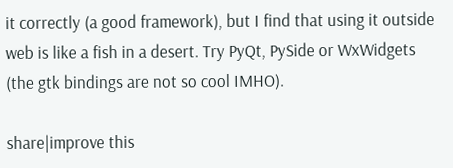it correctly (a good framework), but I find that using it outside web is like a fish in a desert. Try PyQt, PySide or WxWidgets (the gtk bindings are not so cool IMHO).

share|improve this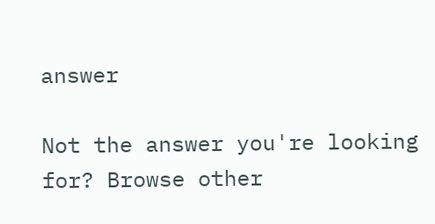answer

Not the answer you're looking for? Browse other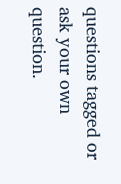questions tagged or ask your own question.